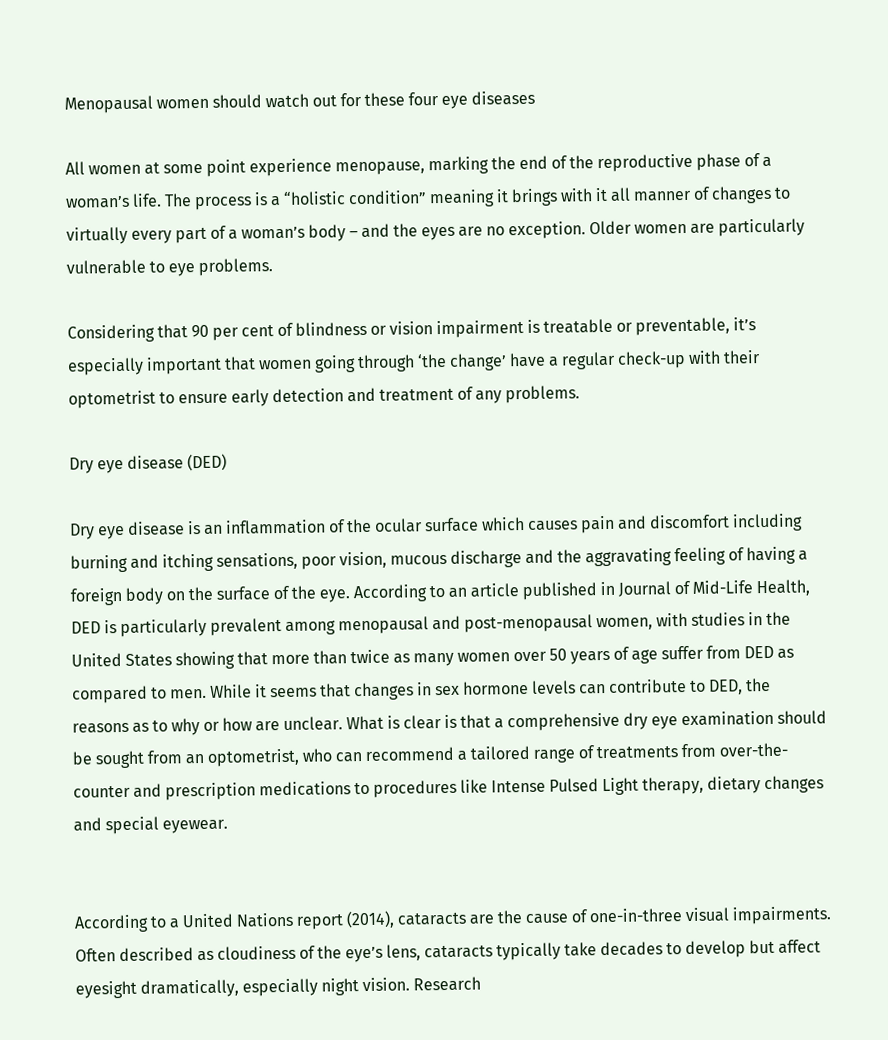Menopausal women should watch out for these four eye diseases

All women at some point experience menopause, marking the end of the reproductive phase of a woman’s life. The process is a “holistic condition” meaning it brings with it all manner of changes to virtually every part of a woman’s body – and the eyes are no exception. Older women are particularly vulnerable to eye problems.

Considering that 90 per cent of blindness or vision impairment is treatable or preventable, it’s especially important that women going through ‘the change’ have a regular check-up with their optometrist to ensure early detection and treatment of any problems.

Dry eye disease (DED)

Dry eye disease is an inflammation of the ocular surface which causes pain and discomfort including burning and itching sensations, poor vision, mucous discharge and the aggravating feeling of having a foreign body on the surface of the eye. According to an article published in Journal of Mid-Life Health, DED is particularly prevalent among menopausal and post-menopausal women, with studies in the United States showing that more than twice as many women over 50 years of age suffer from DED as compared to men. While it seems that changes in sex hormone levels can contribute to DED, the reasons as to why or how are unclear. What is clear is that a comprehensive dry eye examination should be sought from an optometrist, who can recommend a tailored range of treatments from over-the-counter and prescription medications to procedures like Intense Pulsed Light therapy, dietary changes and special eyewear.


According to a United Nations report (2014), cataracts are the cause of one-in-three visual impairments. Often described as cloudiness of the eye’s lens, cataracts typically take decades to develop but affect eyesight dramatically, especially night vision. Research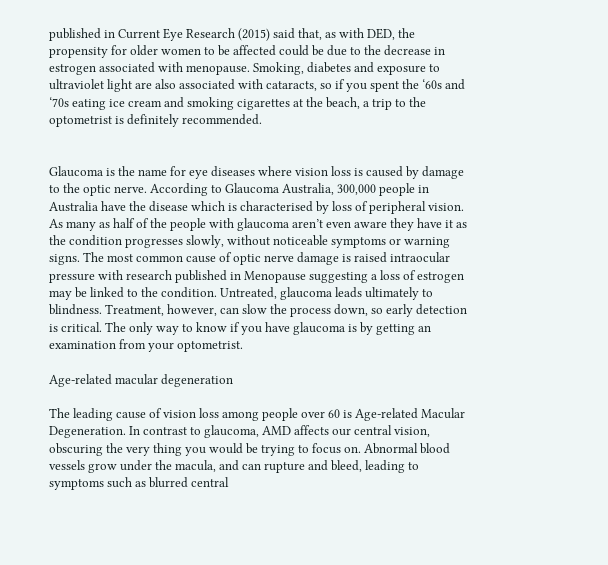published in Current Eye Research (2015) said that, as with DED, the propensity for older women to be affected could be due to the decrease in estrogen associated with menopause. Smoking, diabetes and exposure to ultraviolet light are also associated with cataracts, so if you spent the ‘60s and ‘70s eating ice cream and smoking cigarettes at the beach, a trip to the optometrist is definitely recommended.


Glaucoma is the name for eye diseases where vision loss is caused by damage to the optic nerve. According to Glaucoma Australia, 300,000 people in Australia have the disease which is characterised by loss of peripheral vision. As many as half of the people with glaucoma aren’t even aware they have it as the condition progresses slowly, without noticeable symptoms or warning signs. The most common cause of optic nerve damage is raised intraocular pressure with research published in Menopause suggesting a loss of estrogen may be linked to the condition. Untreated, glaucoma leads ultimately to blindness. Treatment, however, can slow the process down, so early detection is critical. The only way to know if you have glaucoma is by getting an examination from your optometrist.

Age-related macular degeneration

The leading cause of vision loss among people over 60 is Age-related Macular Degeneration. In contrast to glaucoma, AMD affects our central vision, obscuring the very thing you would be trying to focus on. Abnormal blood vessels grow under the macula, and can rupture and bleed, leading to symptoms such as blurred central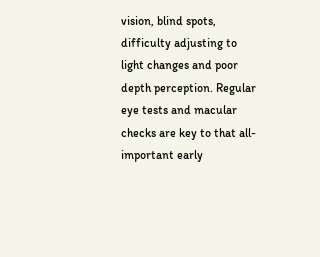vision, blind spots, difficulty adjusting to light changes and poor depth perception. Regular eye tests and macular checks are key to that all-important early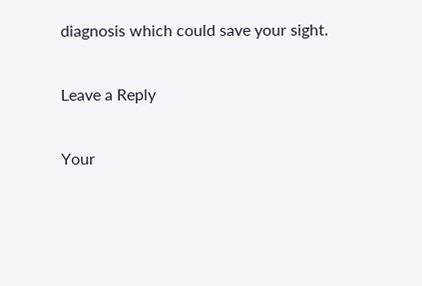diagnosis which could save your sight.

Leave a Reply

Your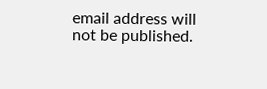email address will not be published.